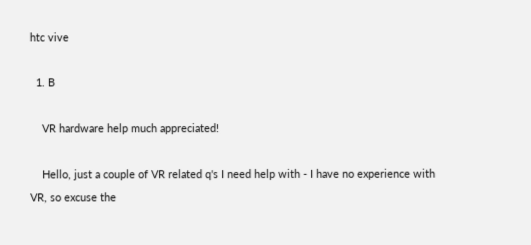htc vive

  1. B

    VR hardware help much appreciated!

    Hello, just a couple of VR related q's I need help with - I have no experience with VR, so excuse the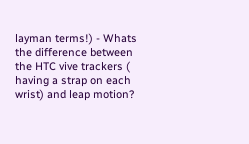layman terms!) - Whats the difference between the HTC vive trackers ( having a strap on each wrist) and leap motion?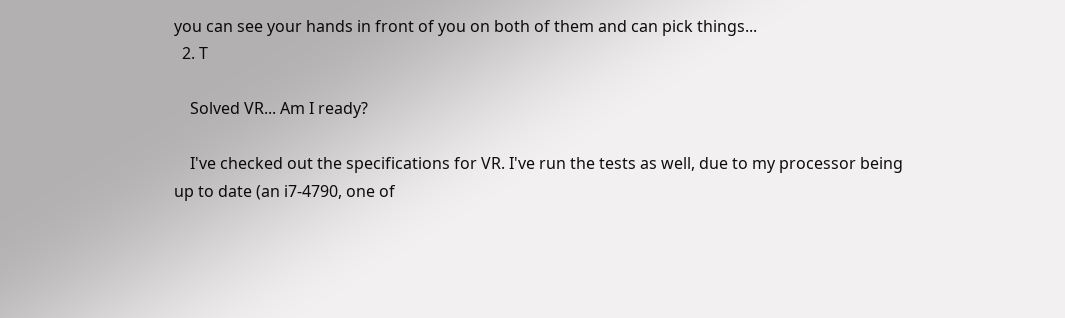you can see your hands in front of you on both of them and can pick things...
  2. T

    Solved VR... Am I ready?

    I've checked out the specifications for VR. I've run the tests as well, due to my processor being up to date (an i7-4790, one of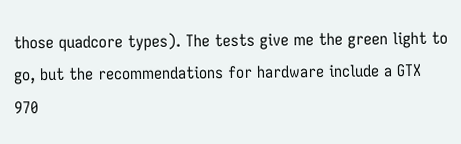those quadcore types). The tests give me the green light to go, but the recommendations for hardware include a GTX 970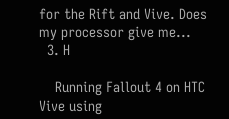for the Rift and Vive. Does my processor give me...
  3. H

    Running Fallout 4 on HTC Vive using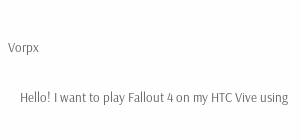Vorpx

    Hello! I want to play Fallout 4 on my HTC Vive using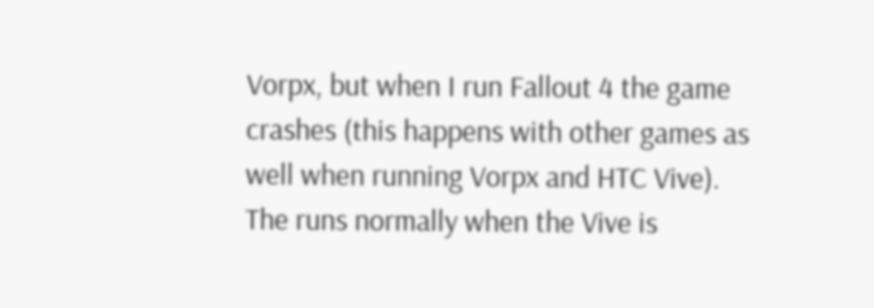Vorpx, but when I run Fallout 4 the game crashes (this happens with other games as well when running Vorpx and HTC Vive). The runs normally when the Vive is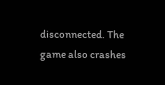disconnected. The game also crashes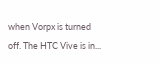when Vorpx is turned off. The HTC Vive is in...